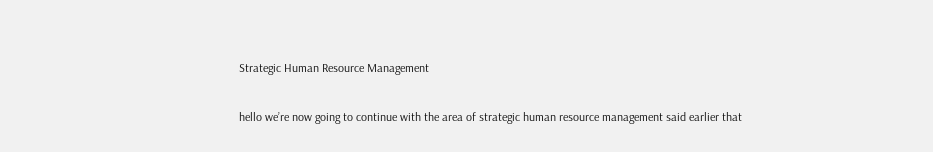Strategic Human Resource Management

hello we’re now going to continue with the area of strategic human resource management said earlier that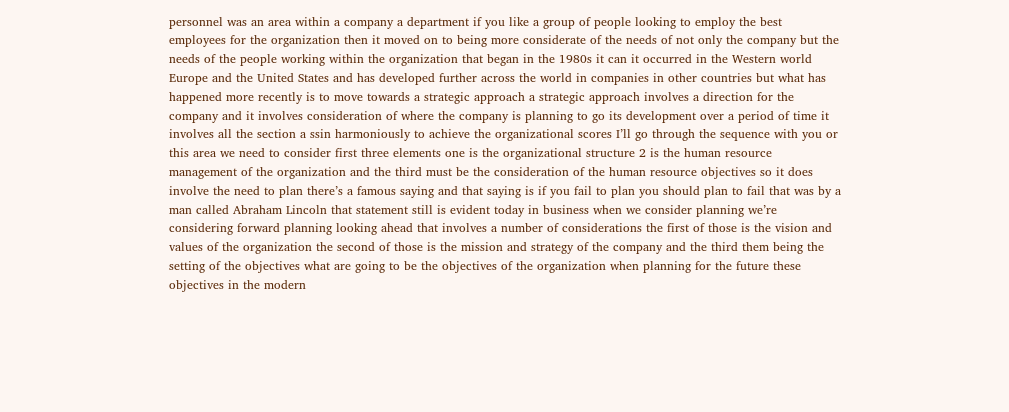personnel was an area within a company a department if you like a group of people looking to employ the best employees for the organization then it moved on to being more considerate of the needs of not only the company but the needs of the people working within the organization that began in the 1980s it can it occurred in the Western world Europe and the United States and has developed further across the world in companies in other countries but what has happened more recently is to move towards a strategic approach a strategic approach involves a direction for the company and it involves consideration of where the company is planning to go its development over a period of time it involves all the section a ssin harmoniously to achieve the organizational scores I’ll go through the sequence with you or this area we need to consider first three elements one is the organizational structure 2 is the human resource management of the organization and the third must be the consideration of the human resource objectives so it does involve the need to plan there’s a famous saying and that saying is if you fail to plan you should plan to fail that was by a man called Abraham Lincoln that statement still is evident today in business when we consider planning we’re considering forward planning looking ahead that involves a number of considerations the first of those is the vision and values of the organization the second of those is the mission and strategy of the company and the third them being the setting of the objectives what are going to be the objectives of the organization when planning for the future these objectives in the modern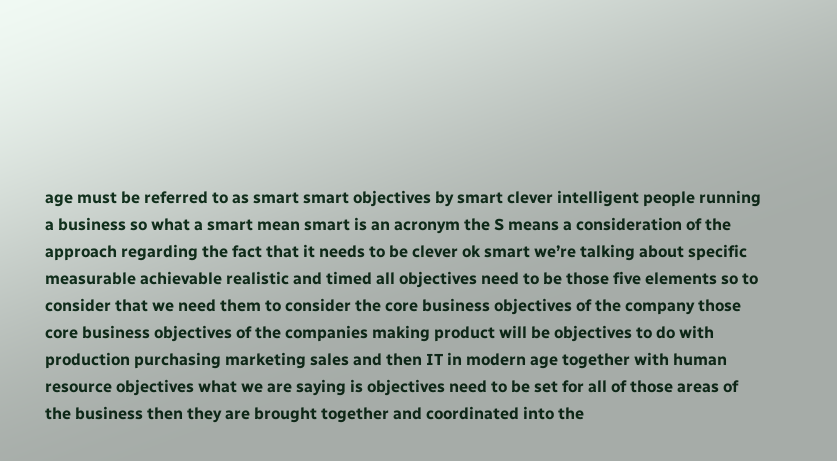age must be referred to as smart smart objectives by smart clever intelligent people running a business so what a smart mean smart is an acronym the S means a consideration of the approach regarding the fact that it needs to be clever ok smart we’re talking about specific measurable achievable realistic and timed all objectives need to be those five elements so to consider that we need them to consider the core business objectives of the company those core business objectives of the companies making product will be objectives to do with production purchasing marketing sales and then IT in modern age together with human resource objectives what we are saying is objectives need to be set for all of those areas of the business then they are brought together and coordinated into the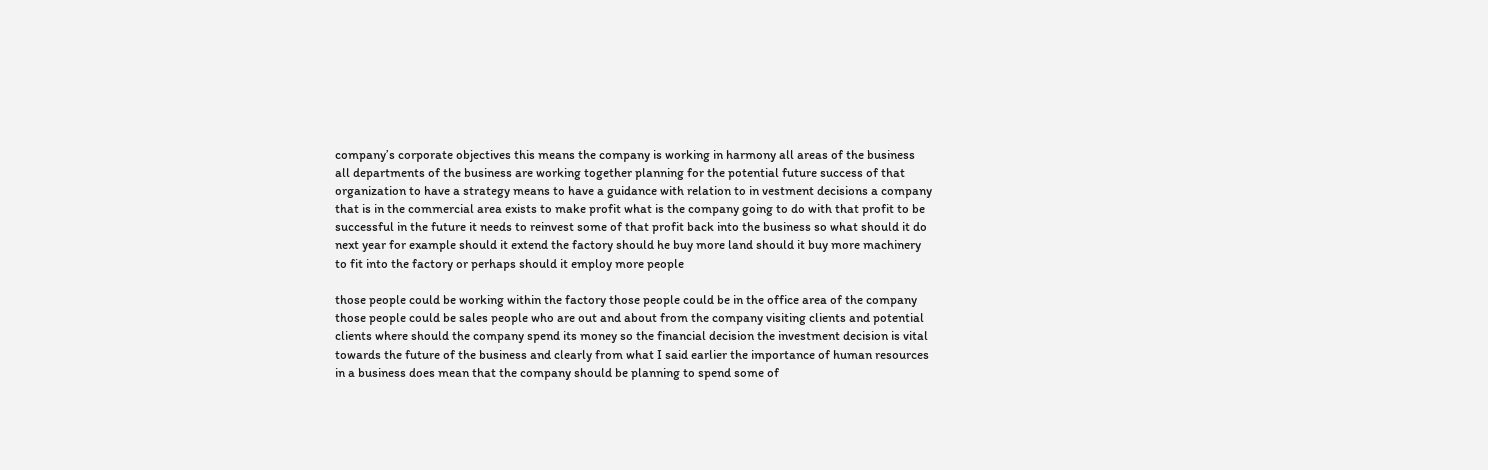company’s corporate objectives this means the company is working in harmony all areas of the business all departments of the business are working together planning for the potential future success of that organization to have a strategy means to have a guidance with relation to in vestment decisions a company that is in the commercial area exists to make profit what is the company going to do with that profit to be successful in the future it needs to reinvest some of that profit back into the business so what should it do next year for example should it extend the factory should he buy more land should it buy more machinery to fit into the factory or perhaps should it employ more people

those people could be working within the factory those people could be in the office area of the company those people could be sales people who are out and about from the company visiting clients and potential clients where should the company spend its money so the financial decision the investment decision is vital towards the future of the business and clearly from what I said earlier the importance of human resources in a business does mean that the company should be planning to spend some of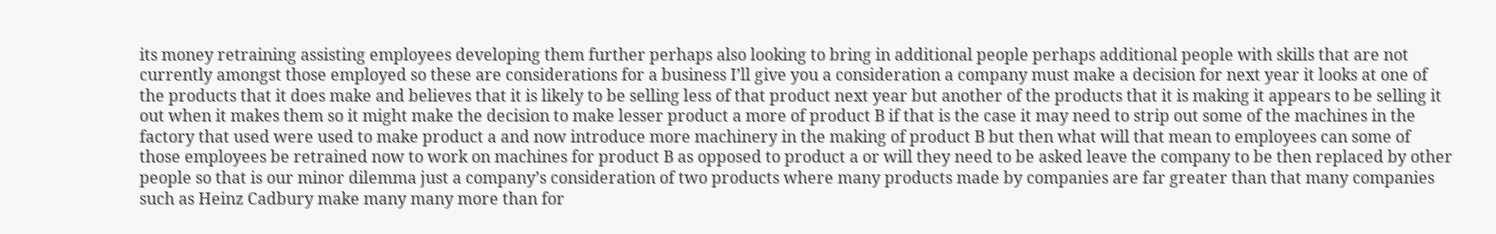its money retraining assisting employees developing them further perhaps also looking to bring in additional people perhaps additional people with skills that are not currently amongst those employed so these are considerations for a business I’ll give you a consideration a company must make a decision for next year it looks at one of the products that it does make and believes that it is likely to be selling less of that product next year but another of the products that it is making it appears to be selling it out when it makes them so it might make the decision to make lesser product a more of product B if that is the case it may need to strip out some of the machines in the factory that used were used to make product a and now introduce more machinery in the making of product B but then what will that mean to employees can some of those employees be retrained now to work on machines for product B as opposed to product a or will they need to be asked leave the company to be then replaced by other people so that is our minor dilemma just a company’s consideration of two products where many products made by companies are far greater than that many companies such as Heinz Cadbury make many many more than for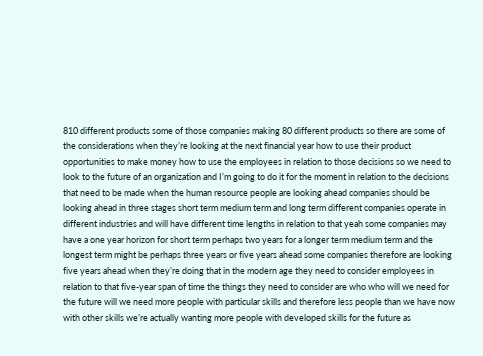810 different products some of those companies making 80 different products so there are some of the considerations when they’re looking at the next financial year how to use their product opportunities to make money how to use the employees in relation to those decisions so we need to look to the future of an organization and I’m going to do it for the moment in relation to the decisions that need to be made when the human resource people are looking ahead companies should be looking ahead in three stages short term medium term and long term different companies operate in different industries and will have different time lengths in relation to that yeah some companies may have a one year horizon for short term perhaps two years for a longer term medium term and the longest term might be perhaps three years or five years ahead some companies therefore are looking five years ahead when they’re doing that in the modern age they need to consider employees in relation to that five-year span of time the things they need to consider are who who will we need for the future will we need more people with particular skills and therefore less people than we have now with other skills we’re actually wanting more people with developed skills for the future as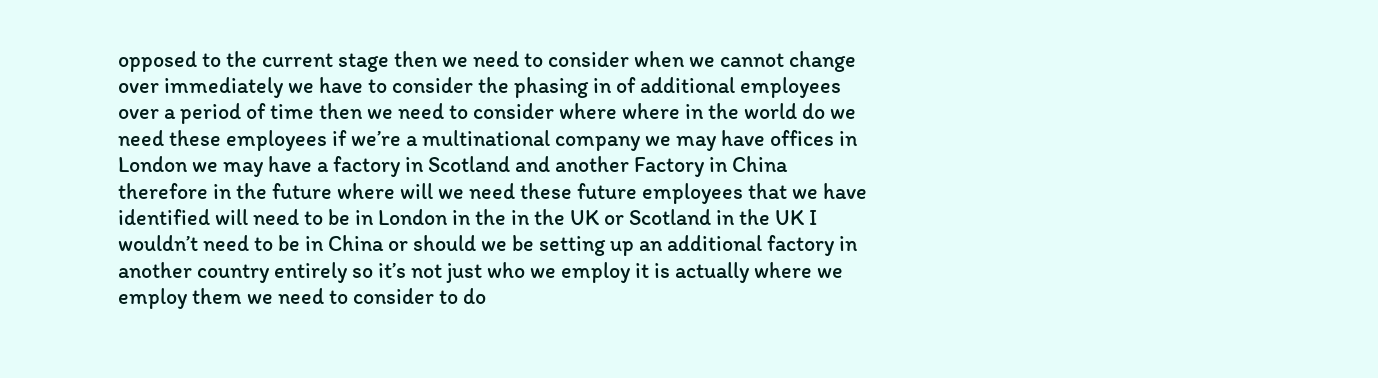opposed to the current stage then we need to consider when we cannot change over immediately we have to consider the phasing in of additional employees over a period of time then we need to consider where where in the world do we need these employees if we’re a multinational company we may have offices in London we may have a factory in Scotland and another Factory in China therefore in the future where will we need these future employees that we have identified will need to be in London in the in the UK or Scotland in the UK I wouldn’t need to be in China or should we be setting up an additional factory in another country entirely so it’s not just who we employ it is actually where we employ them we need to consider to do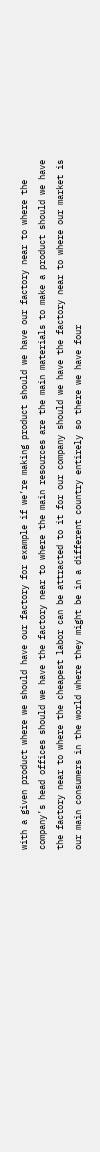with a given product where we should have our factory for example if we’re making product should we have our factory near to where the company’s head offices should we have the factory near to where the main resources are the main materials to make a product should we have the factory near to where the cheapest labor can be attracted to it for our company should we have the factory near to where our market is our main consumers in the world where they might be in a different country entirely so there we have four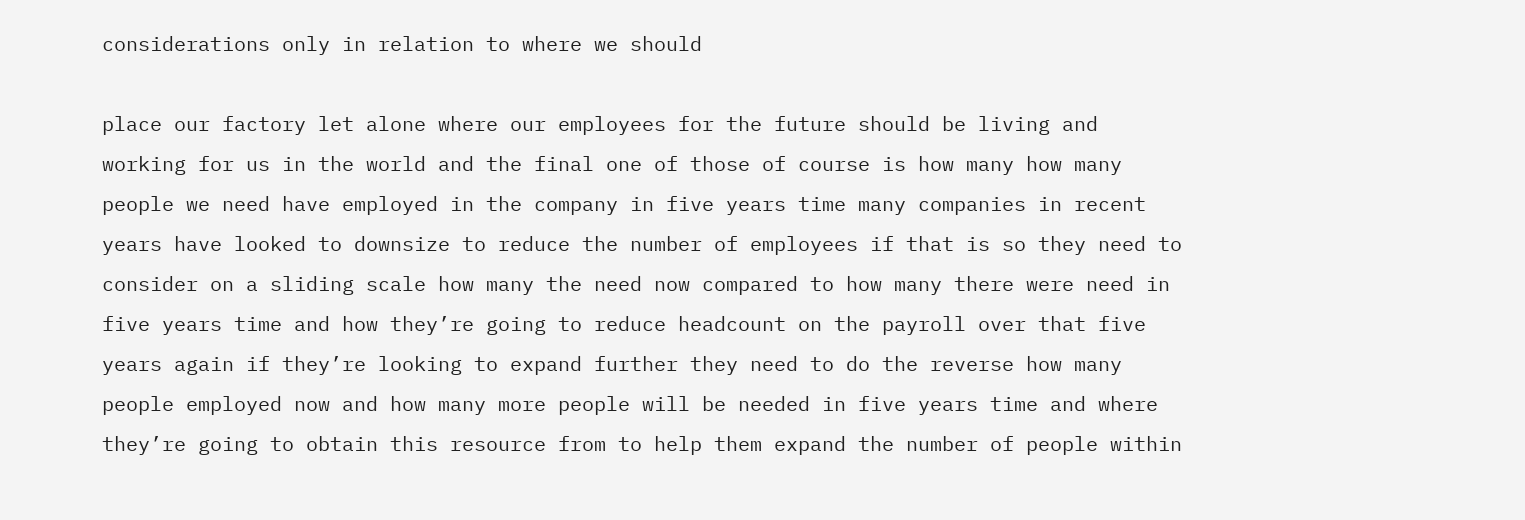considerations only in relation to where we should

place our factory let alone where our employees for the future should be living and working for us in the world and the final one of those of course is how many how many people we need have employed in the company in five years time many companies in recent years have looked to downsize to reduce the number of employees if that is so they need to consider on a sliding scale how many the need now compared to how many there were need in five years time and how they’re going to reduce headcount on the payroll over that five years again if they’re looking to expand further they need to do the reverse how many people employed now and how many more people will be needed in five years time and where they’re going to obtain this resource from to help them expand the number of people within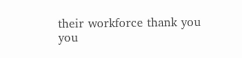their workforce thank you you